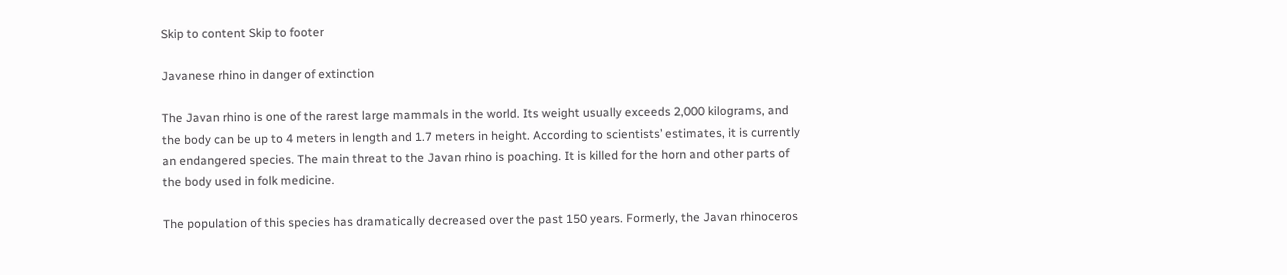Skip to content Skip to footer

Javanese rhino in danger of extinction

The Javan rhino is one of the rarest large mammals in the world. Its weight usually exceeds 2,000 kilograms, and the body can be up to 4 meters in length and 1.7 meters in height. According to scientists’ estimates, it is currently an endangered species. The main threat to the Javan rhino is poaching. It is killed for the horn and other parts of the body used in folk medicine.

The population of this species has dramatically decreased over the past 150 years. Formerly, the Javan rhinoceros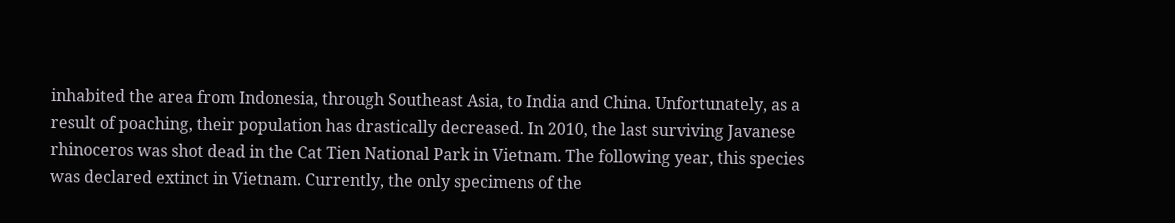inhabited the area from Indonesia, through Southeast Asia, to India and China. Unfortunately, as a result of poaching, their population has drastically decreased. In 2010, the last surviving Javanese rhinoceros was shot dead in the Cat Tien National Park in Vietnam. The following year, this species was declared extinct in Vietnam. Currently, the only specimens of the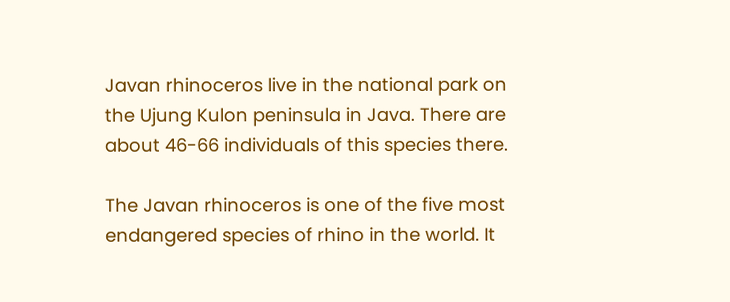Javan rhinoceros live in the national park on the Ujung Kulon peninsula in Java. There are about 46-66 individuals of this species there.

The Javan rhinoceros is one of the five most endangered species of rhino in the world. It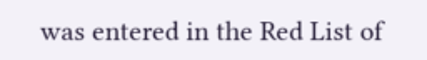was entered in the Red List of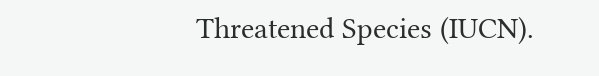Threatened Species (IUCN).